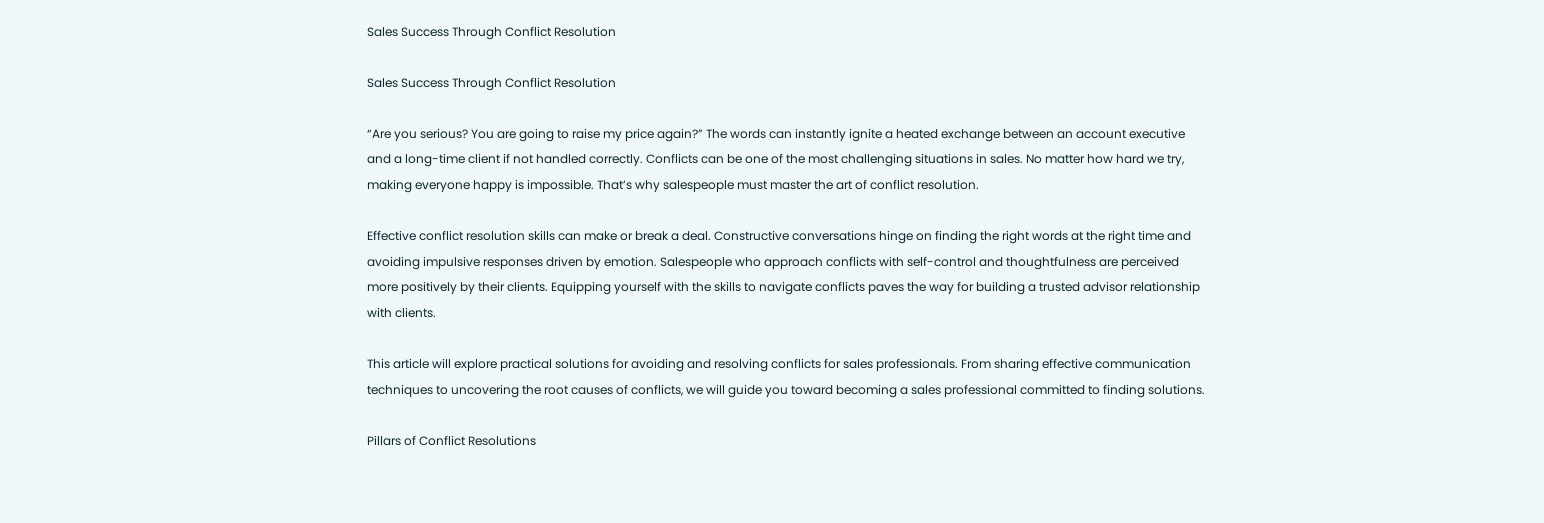Sales Success Through Conflict Resolution

Sales Success Through Conflict Resolution

“Are you serious? You are going to raise my price again?” The words can instantly ignite a heated exchange between an account executive and a long-time client if not handled correctly. Conflicts can be one of the most challenging situations in sales. No matter how hard we try, making everyone happy is impossible. That’s why salespeople must master the art of conflict resolution.

Effective conflict resolution skills can make or break a deal. Constructive conversations hinge on finding the right words at the right time and avoiding impulsive responses driven by emotion. Salespeople who approach conflicts with self-control and thoughtfulness are perceived more positively by their clients. Equipping yourself with the skills to navigate conflicts paves the way for building a trusted advisor relationship with clients.

This article will explore practical solutions for avoiding and resolving conflicts for sales professionals. From sharing effective communication techniques to uncovering the root causes of conflicts, we will guide you toward becoming a sales professional committed to finding solutions.

Pillars of Conflict Resolutions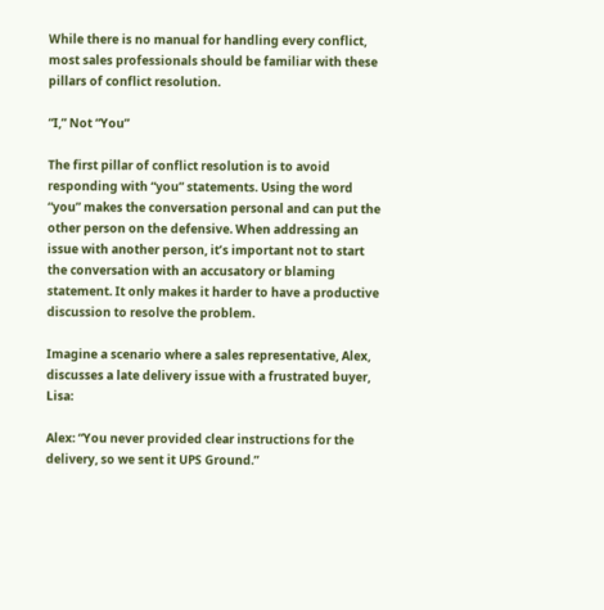While there is no manual for handling every conflict, most sales professionals should be familiar with these pillars of conflict resolution.

“I,” Not “You”

The first pillar of conflict resolution is to avoid responding with “you” statements. Using the word “you” makes the conversation personal and can put the other person on the defensive. When addressing an issue with another person, it’s important not to start the conversation with an accusatory or blaming statement. It only makes it harder to have a productive discussion to resolve the problem.

Imagine a scenario where a sales representative, Alex, discusses a late delivery issue with a frustrated buyer, Lisa:

Alex: “You never provided clear instructions for the delivery, so we sent it UPS Ground.”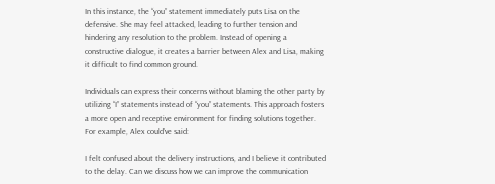In this instance, the “you” statement immediately puts Lisa on the defensive. She may feel attacked, leading to further tension and hindering any resolution to the problem. Instead of opening a constructive dialogue, it creates a barrier between Alex and Lisa, making it difficult to find common ground.

Individuals can express their concerns without blaming the other party by utilizing “I” statements instead of “you” statements. This approach fosters a more open and receptive environment for finding solutions together. For example, Alex could’ve said:

I felt confused about the delivery instructions, and I believe it contributed to the delay. Can we discuss how we can improve the communication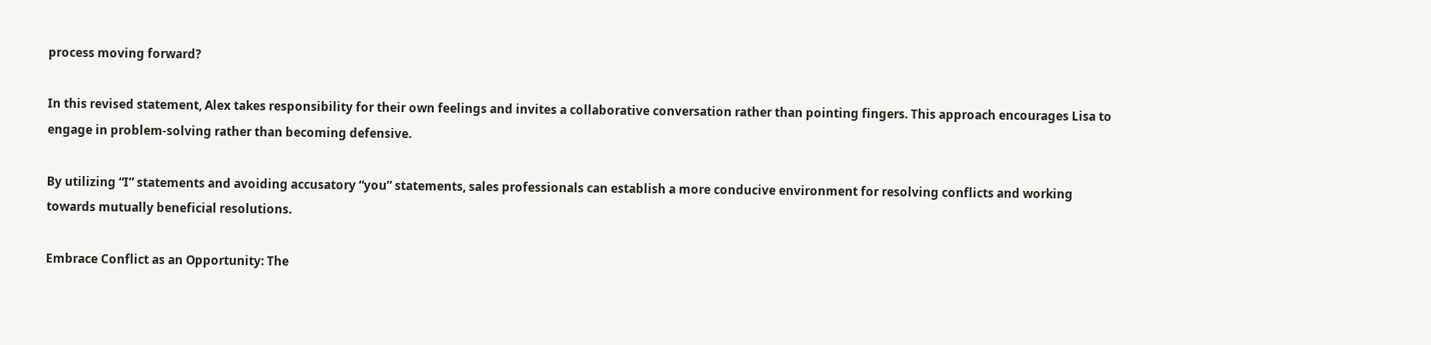process moving forward?

In this revised statement, Alex takes responsibility for their own feelings and invites a collaborative conversation rather than pointing fingers. This approach encourages Lisa to engage in problem-solving rather than becoming defensive.

By utilizing “I” statements and avoiding accusatory “you” statements, sales professionals can establish a more conducive environment for resolving conflicts and working towards mutually beneficial resolutions.

Embrace Conflict as an Opportunity: The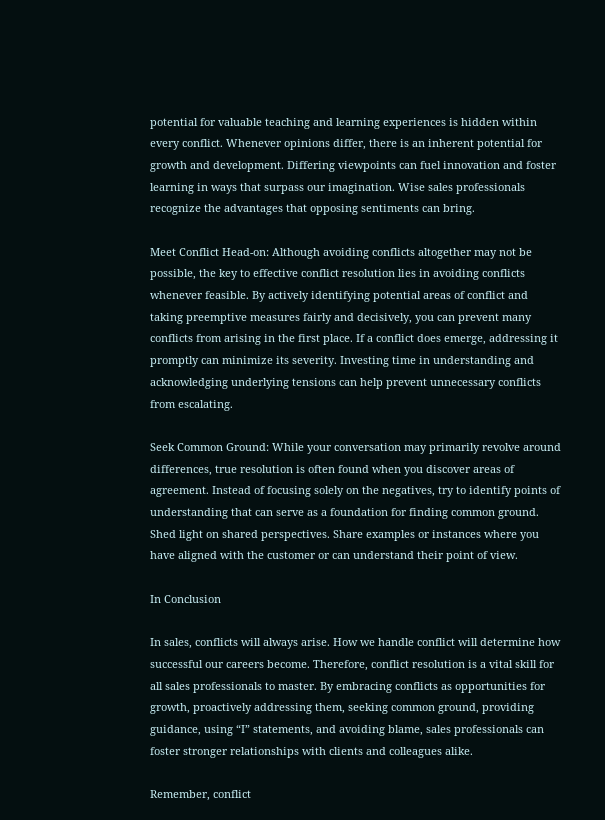potential for valuable teaching and learning experiences is hidden within every conflict. Whenever opinions differ, there is an inherent potential for growth and development. Differing viewpoints can fuel innovation and foster learning in ways that surpass our imagination. Wise sales professionals recognize the advantages that opposing sentiments can bring.

Meet Conflict Head-on: Although avoiding conflicts altogether may not be possible, the key to effective conflict resolution lies in avoiding conflicts whenever feasible. By actively identifying potential areas of conflict and taking preemptive measures fairly and decisively, you can prevent many conflicts from arising in the first place. If a conflict does emerge, addressing it promptly can minimize its severity. Investing time in understanding and acknowledging underlying tensions can help prevent unnecessary conflicts from escalating.

Seek Common Ground: While your conversation may primarily revolve around differences, true resolution is often found when you discover areas of agreement. Instead of focusing solely on the negatives, try to identify points of understanding that can serve as a foundation for finding common ground. Shed light on shared perspectives. Share examples or instances where you have aligned with the customer or can understand their point of view.

In Conclusion

In sales, conflicts will always arise. How we handle conflict will determine how successful our careers become. Therefore, conflict resolution is a vital skill for all sales professionals to master. By embracing conflicts as opportunities for growth, proactively addressing them, seeking common ground, providing guidance, using “I” statements, and avoiding blame, sales professionals can foster stronger relationships with clients and colleagues alike.

Remember, conflict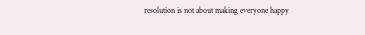resolution is not about making everyone happy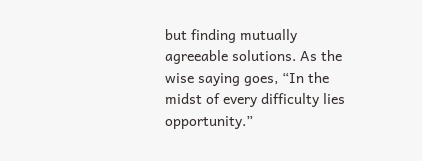but finding mutually agreeable solutions. As the wise saying goes, “In the midst of every difficulty lies opportunity.”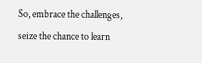So, embrace the challenges, seize the chance to learn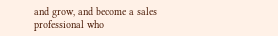and grow, and become a sales professional who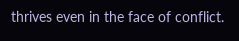thrives even in the face of conflict.